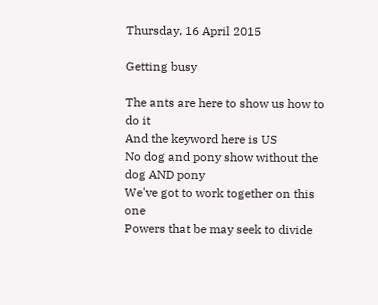Thursday, 16 April 2015

Getting busy

The ants are here to show us how to do it
And the keyword here is US
No dog and pony show without the dog AND pony
We've got to work together on this one
Powers that be may seek to divide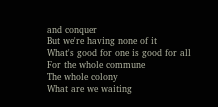and conquer
But we're having none of it
What's good for one is good for all
For the whole commune
The whole colony
What are we waiting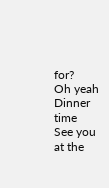for?
Oh yeah
Dinner time
See you at the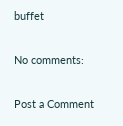buffet

No comments:

Post a Comment